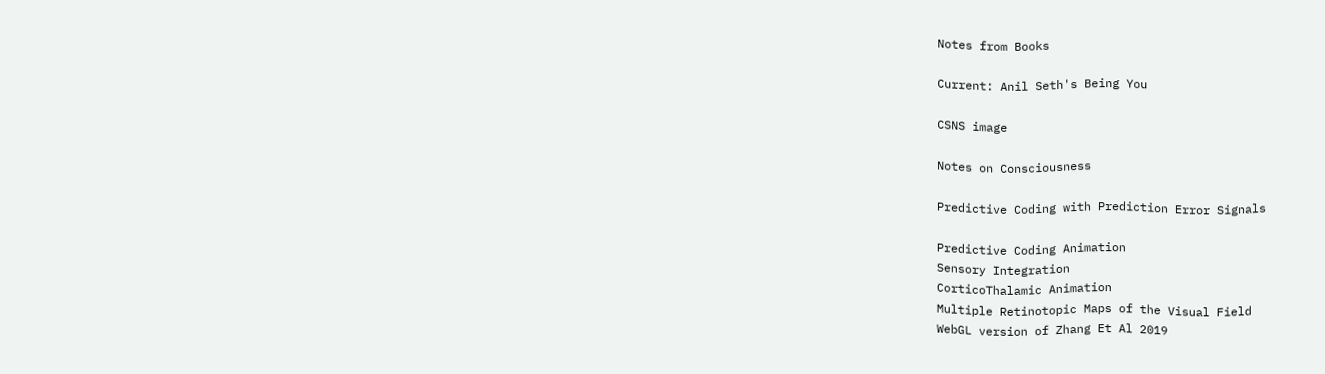Notes from Books

Current: Anil Seth's Being You

CSNS image

Notes on Consciousness

Predictive Coding with Prediction Error Signals

Predictive Coding Animation
Sensory Integration
CorticoThalamic Animation
Multiple Retinotopic Maps of the Visual Field
WebGL version of Zhang Et Al 2019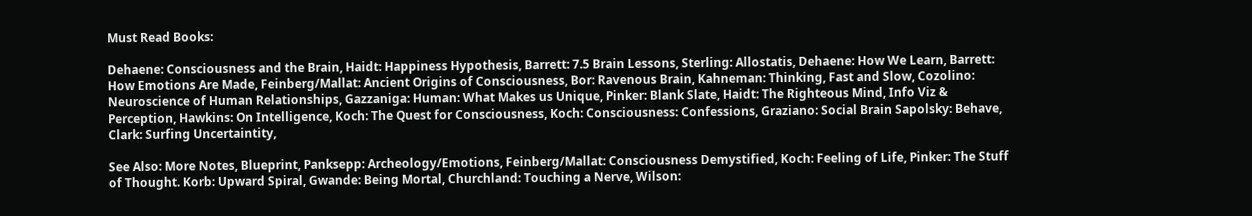Must Read Books:

Dehaene: Consciousness and the Brain, Haidt: Happiness Hypothesis, Barrett: 7.5 Brain Lessons, Sterling: Allostatis, Dehaene: How We Learn, Barrett: How Emotions Are Made, Feinberg/Mallat: Ancient Origins of Consciousness, Bor: Ravenous Brain, Kahneman: Thinking, Fast and Slow, Cozolino: Neuroscience of Human Relationships, Gazzaniga: Human: What Makes us Unique, Pinker: Blank Slate, Haidt: The Righteous Mind, Info Viz & Perception, Hawkins: On Intelligence, Koch: The Quest for Consciousness, Koch: Consciousness: Confessions, Graziano: Social Brain Sapolsky: Behave, Clark: Surfing Uncertaintity,

See Also: More Notes, Blueprint, Panksepp: Archeology/Emotions, Feinberg/Mallat: Consciousness Demystified, Koch: Feeling of Life, Pinker: The Stuff of Thought. Korb: Upward Spiral, Gwande: Being Mortal, Churchland: Touching a Nerve, Wilson: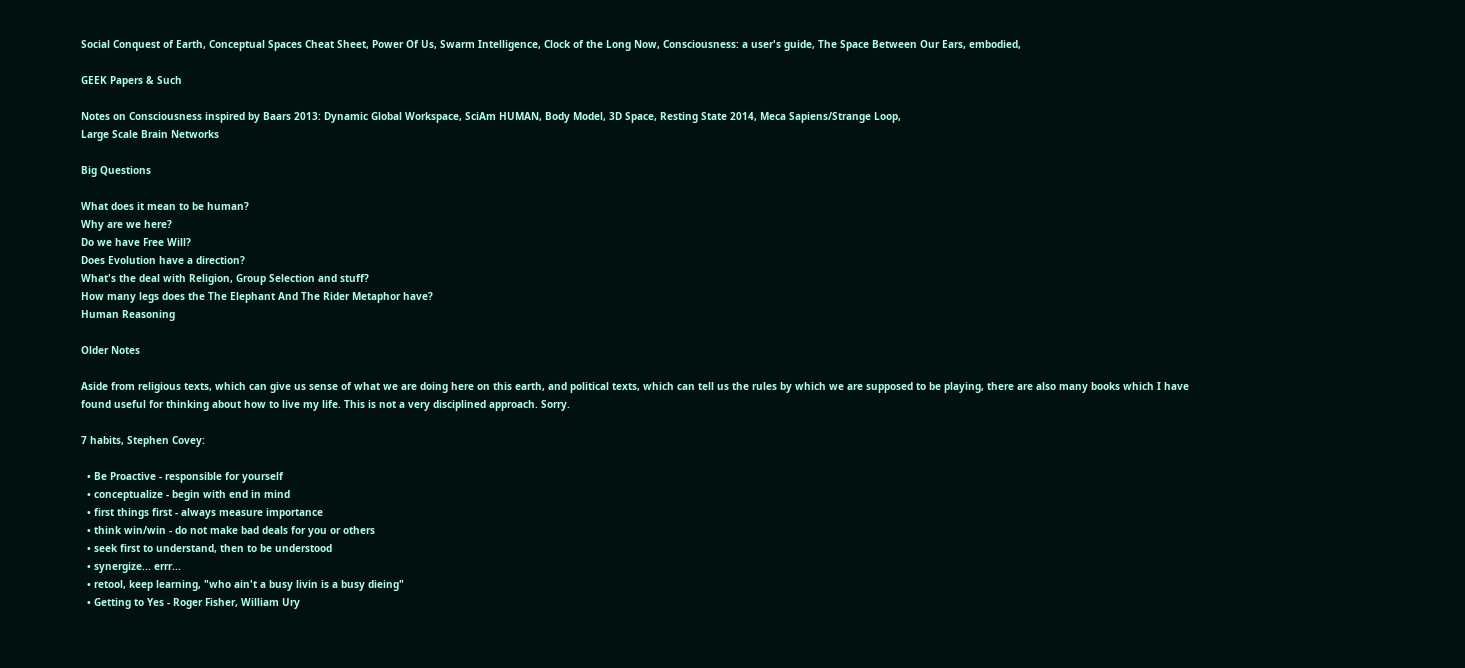Social Conquest of Earth, Conceptual Spaces Cheat Sheet, Power Of Us, Swarm Intelligence, Clock of the Long Now, Consciousness: a user's guide, The Space Between Our Ears, embodied,

GEEK Papers & Such

Notes on Consciousness inspired by Baars 2013: Dynamic Global Workspace, SciAm HUMAN, Body Model, 3D Space, Resting State 2014, Meca Sapiens/Strange Loop,
Large Scale Brain Networks

Big Questions

What does it mean to be human?
Why are we here?
Do we have Free Will?
Does Evolution have a direction?
What's the deal with Religion, Group Selection and stuff?
How many legs does the The Elephant And The Rider Metaphor have?
Human Reasoning

Older Notes

Aside from religious texts, which can give us sense of what we are doing here on this earth, and political texts, which can tell us the rules by which we are supposed to be playing, there are also many books which I have found useful for thinking about how to live my life. This is not a very disciplined approach. Sorry.

7 habits, Stephen Covey:

  • Be Proactive - responsible for yourself
  • conceptualize - begin with end in mind
  • first things first - always measure importance
  • think win/win - do not make bad deals for you or others
  • seek first to understand, then to be understood
  • synergize... errr...
  • retool, keep learning, "who ain't a busy livin is a busy dieing"
  • Getting to Yes - Roger Fisher, William Ury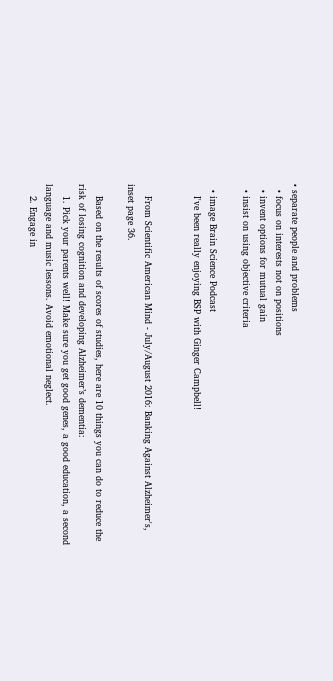• separate people and problems
  • focus on interests not on positions
  • invent options for mutual gain
  • insist on using objective criteria

  • image Brain Science Podcast
    I've been really enjoying BSP with Ginger Campbell!


    From Scientific American Mind - July/August 2016: Banking Against Alzheimer's, inset page 36.

    Based on the results of scores of studies, here are 10 things you can do to reduce the risk of losing cognition and developing Alzheimer’s dementia:
    1. Pick your parents well! Make sure you get good genes, a good education, a second language and music lessons. Avoid emotional neglect.
    2. Engage in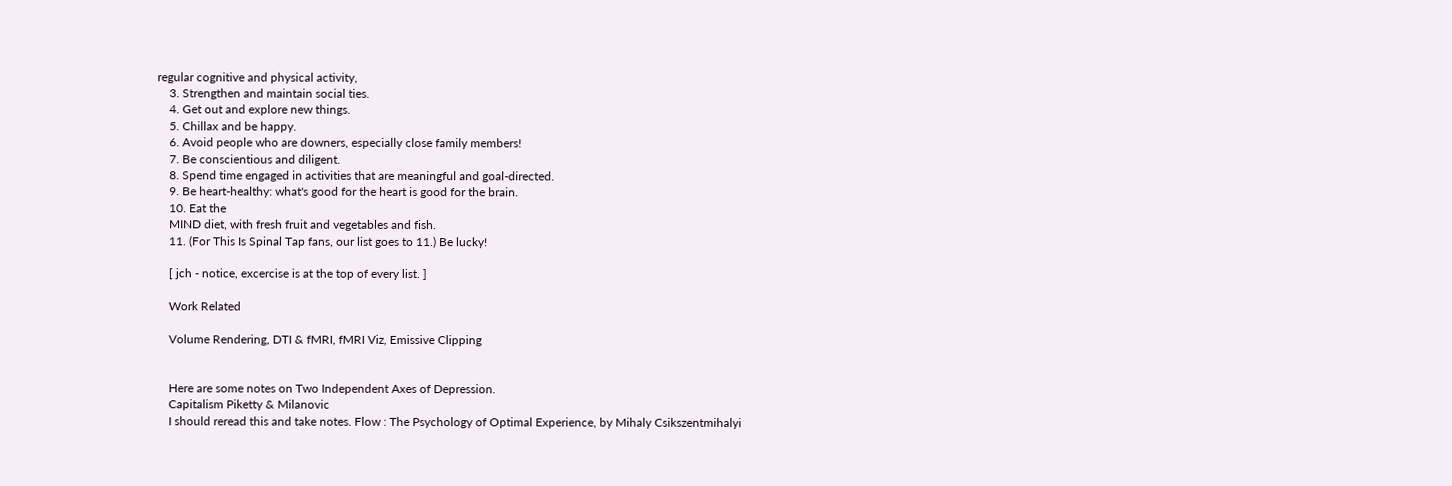regular cognitive and physical activity,
    3. Strengthen and maintain social ties.
    4. Get out and explore new things.
    5. Chillax and be happy.
    6. Avoid people who are downers, especially close family members!
    7. Be conscientious and diligent.
    8. Spend time engaged in activities that are meaningful and goal-directed.
    9. Be heart-healthy: what's good for the heart is good for the brain.
    10. Eat the
    MIND diet, with fresh fruit and vegetables and fish.
    11. (For This Is Spinal Tap fans, our list goes to 11.) Be lucky!

    [ jch - notice, excercise is at the top of every list. ]

    Work Related

    Volume Rendering, DTI & fMRI, fMRI Viz, Emissive Clipping


    Here are some notes on Two Independent Axes of Depression.
    Capitalism Piketty & Milanovic
    I should reread this and take notes. Flow : The Psychology of Optimal Experience, by Mihaly Csikszentmihalyi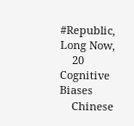#Republic, Long Now,
    20 Cognitive Biases
    Chinese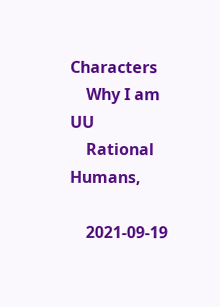Characters
    Why I am UU
    Rational Humans,

    2021-09-19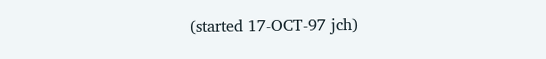(started 17-OCT-97 jch)